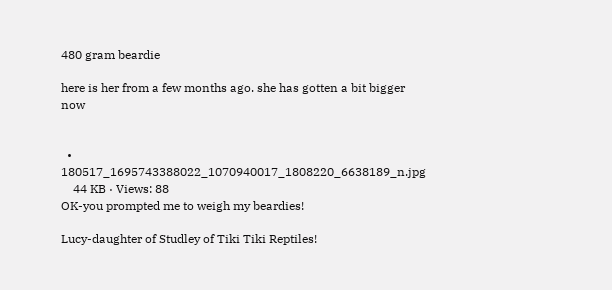480 gram beardie

here is her from a few months ago. she has gotten a bit bigger now


  • 180517_1695743388022_1070940017_1808220_6638189_n.jpg
    44 KB · Views: 88
OK-you prompted me to weigh my beardies!

Lucy-daughter of Studley of Tiki Tiki Reptiles!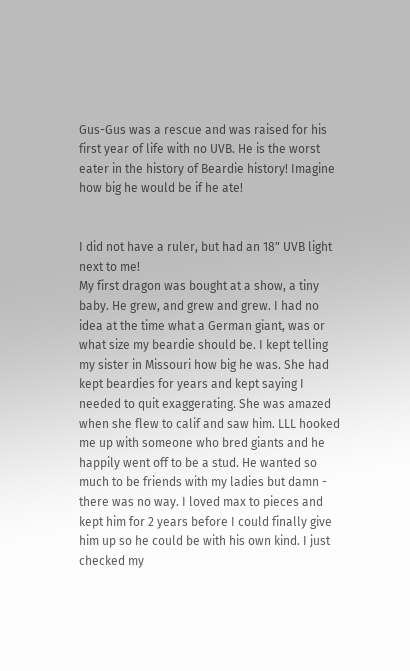Gus-Gus was a rescue and was raised for his first year of life with no UVB. He is the worst eater in the history of Beardie history! Imagine how big he would be if he ate!


I did not have a ruler, but had an 18" UVB light next to me!
My first dragon was bought at a show, a tiny baby. He grew, and grew and grew. I had no idea at the time what a German giant, was or what size my beardie should be. I kept telling my sister in Missouri how big he was. She had kept beardies for years and kept saying I needed to quit exaggerating. She was amazed when she flew to calif and saw him. LLL hooked me up with someone who bred giants and he happily went off to be a stud. He wanted so much to be friends with my ladies but damn - there was no way. I loved max to pieces and kept him for 2 years before I could finally give him up so he could be with his own kind. I just checked my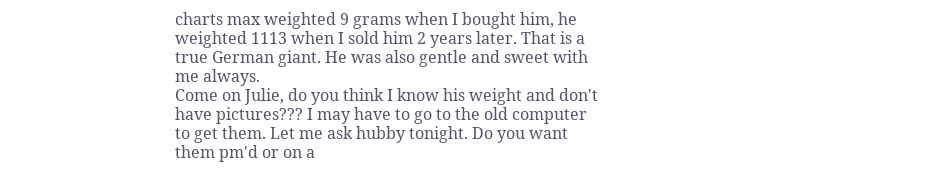charts max weighted 9 grams when I bought him, he weighted 1113 when I sold him 2 years later. That is a true German giant. He was also gentle and sweet with me always.
Come on Julie, do you think I know his weight and don't have pictures??? I may have to go to the old computer to get them. Let me ask hubby tonight. Do you want them pm'd or on a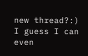new thread?:) I guess I can even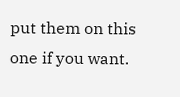put them on this one if you want.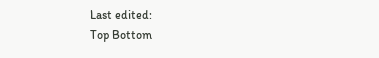Last edited:
Top Bottom